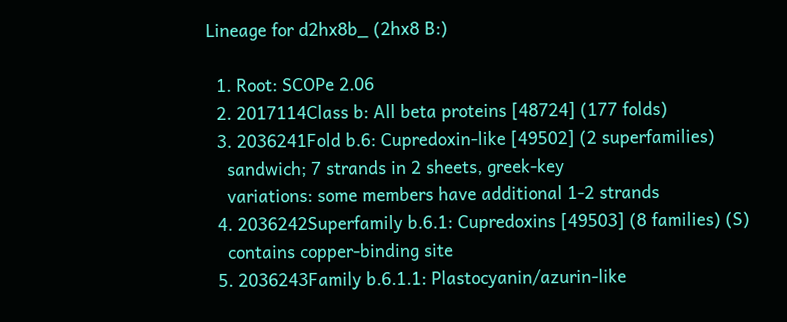Lineage for d2hx8b_ (2hx8 B:)

  1. Root: SCOPe 2.06
  2. 2017114Class b: All beta proteins [48724] (177 folds)
  3. 2036241Fold b.6: Cupredoxin-like [49502] (2 superfamilies)
    sandwich; 7 strands in 2 sheets, greek-key
    variations: some members have additional 1-2 strands
  4. 2036242Superfamily b.6.1: Cupredoxins [49503] (8 families) (S)
    contains copper-binding site
  5. 2036243Family b.6.1.1: Plastocyanin/azurin-like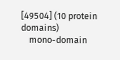[49504] (10 protein domains)
    mono-domain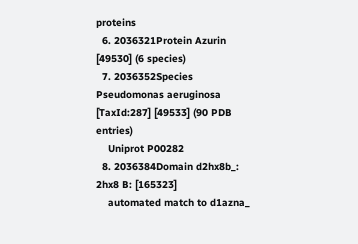proteins
  6. 2036321Protein Azurin [49530] (6 species)
  7. 2036352Species Pseudomonas aeruginosa [TaxId:287] [49533] (90 PDB entries)
    Uniprot P00282
  8. 2036384Domain d2hx8b_: 2hx8 B: [165323]
    automated match to d1azna_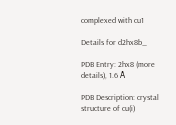complexed with cu1

Details for d2hx8b_

PDB Entry: 2hx8 (more details), 1.6 Å

PDB Description: crystal structure of cu(i)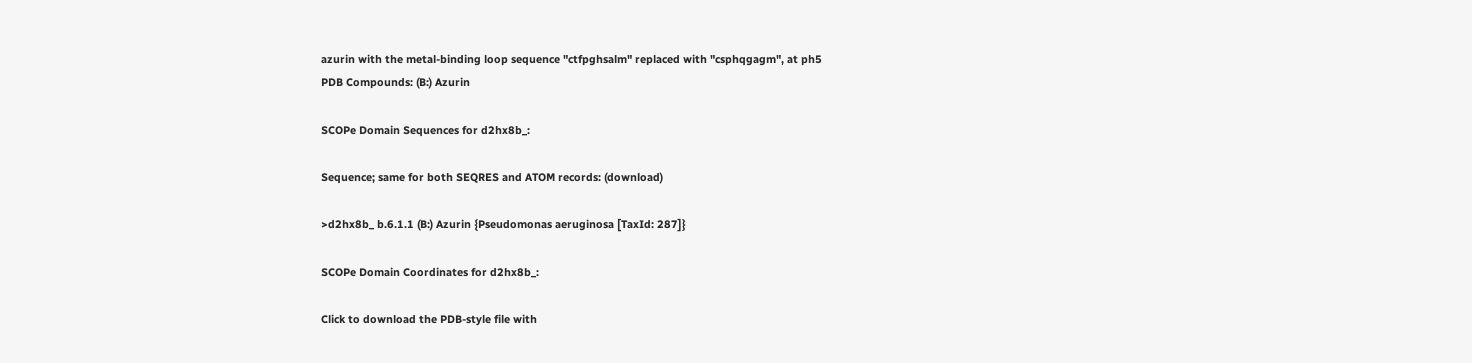azurin with the metal-binding loop sequence "ctfpghsalm" replaced with "csphqgagm", at ph5
PDB Compounds: (B:) Azurin

SCOPe Domain Sequences for d2hx8b_:

Sequence; same for both SEQRES and ATOM records: (download)

>d2hx8b_ b.6.1.1 (B:) Azurin {Pseudomonas aeruginosa [TaxId: 287]}

SCOPe Domain Coordinates for d2hx8b_:

Click to download the PDB-style file with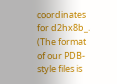coordinates for d2hx8b_.
(The format of our PDB-style files is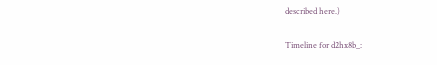described here.)

Timeline for d2hx8b_: